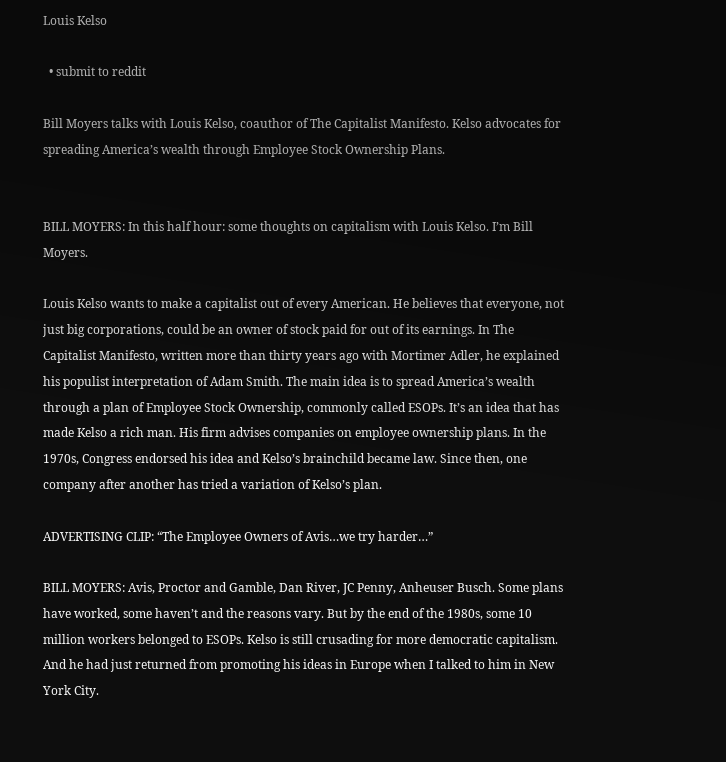Louis Kelso

  • submit to reddit

Bill Moyers talks with Louis Kelso, coauthor of The Capitalist Manifesto. Kelso advocates for spreading America’s wealth through Employee Stock Ownership Plans.


BILL MOYERS: In this half hour: some thoughts on capitalism with Louis Kelso. I’m Bill Moyers.

Louis Kelso wants to make a capitalist out of every American. He believes that everyone, not just big corporations, could be an owner of stock paid for out of its earnings. In The Capitalist Manifesto, written more than thirty years ago with Mortimer Adler, he explained his populist interpretation of Adam Smith. The main idea is to spread America’s wealth through a plan of Employee Stock Ownership, commonly called ESOPs. It’s an idea that has made Kelso a rich man. His firm advises companies on employee ownership plans. In the 1970s, Congress endorsed his idea and Kelso’s brainchild became law. Since then, one company after another has tried a variation of Kelso’s plan.

ADVERTISING CLIP: “The Employee Owners of Avis…we try harder…”

BILL MOYERS: Avis, Proctor and Gamble, Dan River, JC Penny, Anheuser Busch. Some plans have worked, some haven’t and the reasons vary. But by the end of the 1980s, some 10 million workers belonged to ESOPs. Kelso is still crusading for more democratic capitalism. And he had just returned from promoting his ideas in Europe when I talked to him in New York City.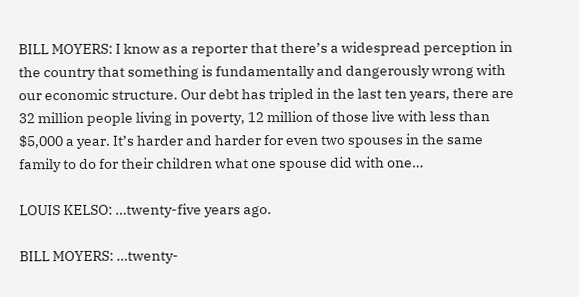BILL MOYERS: I know as a reporter that there’s a widespread perception in the country that something is fundamentally and dangerously wrong with our economic structure. Our debt has tripled in the last ten years, there are 32 million people living in poverty, 12 million of those live with less than $5,000 a year. It’s harder and harder for even two spouses in the same family to do for their children what one spouse did with one…

LOUIS KELSO: …twenty-five years ago.

BILL MOYERS: …twenty-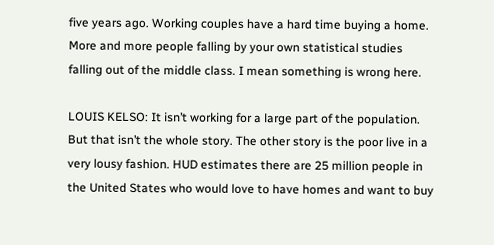five years ago. Working couples have a hard time buying a home. More and more people falling by your own statistical studies falling out of the middle class. I mean something is wrong here.

LOUIS KELSO: It isn’t working for a large part of the population. But that isn’t the whole story. The other story is the poor live in a very lousy fashion. HUD estimates there are 25 million people in the United States who would love to have homes and want to buy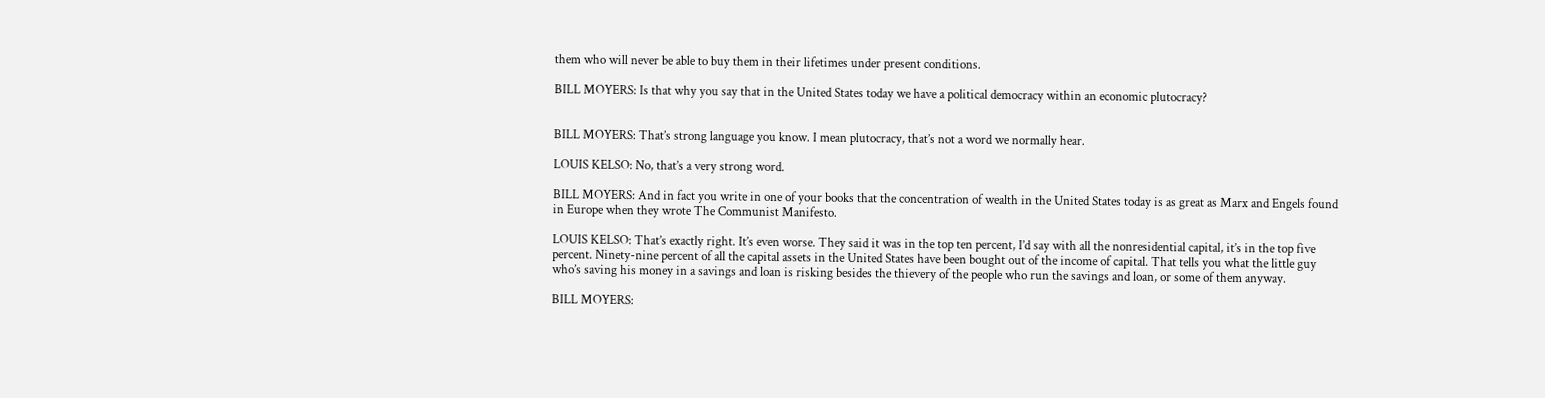them who will never be able to buy them in their lifetimes under present conditions.

BILL MOYERS: Is that why you say that in the United States today we have a political democracy within an economic plutocracy?


BILL MOYERS: That’s strong language you know. I mean plutocracy, that’s not a word we normally hear.

LOUIS KELSO: No, that’s a very strong word.

BILL MOYERS: And in fact you write in one of your books that the concentration of wealth in the United States today is as great as Marx and Engels found in Europe when they wrote The Communist Manifesto.

LOUIS KELSO: That’s exactly right. It’s even worse. They said it was in the top ten percent, I’d say with all the nonresidential capital, it’s in the top five percent. Ninety-nine percent of all the capital assets in the United States have been bought out of the income of capital. That tells you what the little guy who’s saving his money in a savings and loan is risking besides the thievery of the people who run the savings and loan, or some of them anyway.

BILL MOYERS: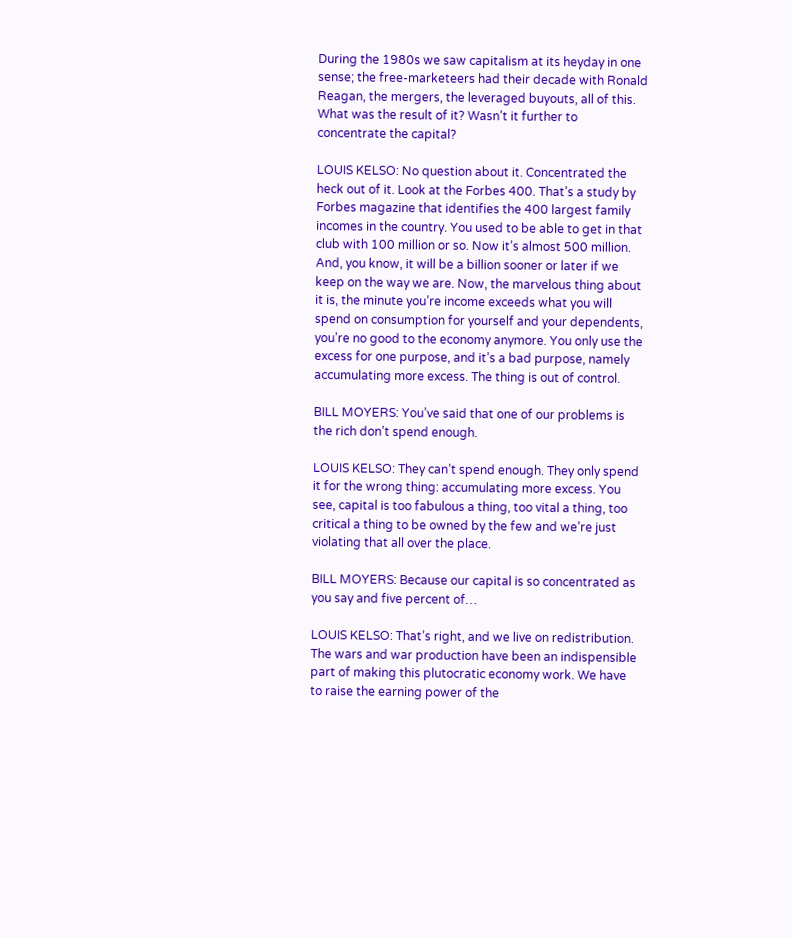During the 1980s we saw capitalism at its heyday in one sense; the free-marketeers had their decade with Ronald Reagan, the mergers, the leveraged buyouts, all of this. What was the result of it? Wasn’t it further to concentrate the capital?

LOUIS KELSO: No question about it. Concentrated the heck out of it. Look at the Forbes 400. That’s a study by Forbes magazine that identifies the 400 largest family incomes in the country. You used to be able to get in that club with 100 million or so. Now it’s almost 500 million. And, you know, it will be a billion sooner or later if we keep on the way we are. Now, the marvelous thing about it is, the minute you’re income exceeds what you will spend on consumption for yourself and your dependents, you’re no good to the economy anymore. You only use the excess for one purpose, and it’s a bad purpose, namely accumulating more excess. The thing is out of control.

BILL MOYERS: You’ve said that one of our problems is the rich don’t spend enough.

LOUIS KELSO: They can’t spend enough. They only spend it for the wrong thing: accumulating more excess. You see, capital is too fabulous a thing, too vital a thing, too critical a thing to be owned by the few and we’re just violating that all over the place.

BILL MOYERS: Because our capital is so concentrated as you say and five percent of…

LOUIS KELSO: That’s right, and we live on redistribution. The wars and war production have been an indispensible part of making this plutocratic economy work. We have to raise the earning power of the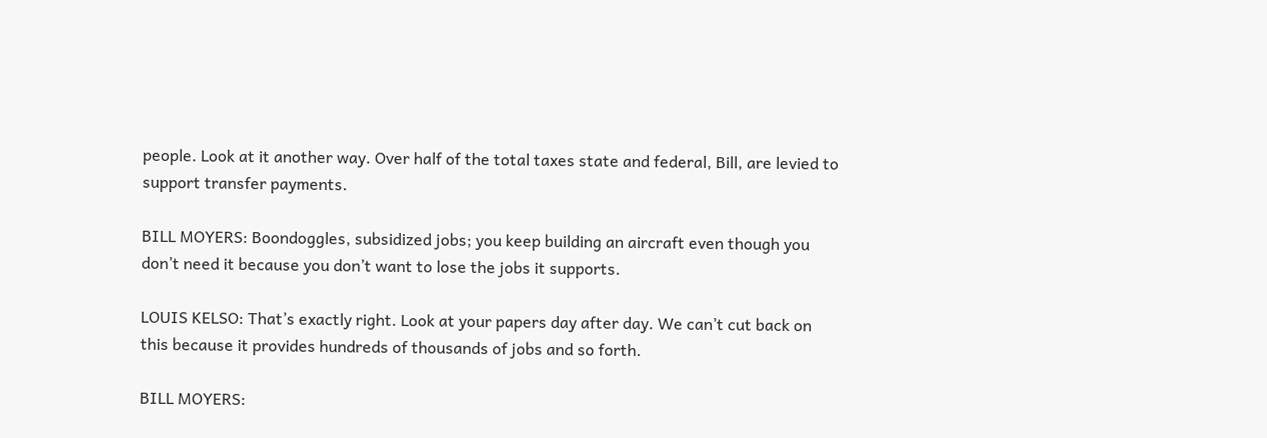people. Look at it another way. Over half of the total taxes state and federal, Bill, are levied to support transfer payments.

BILL MOYERS: Boondoggles, subsidized jobs; you keep building an aircraft even though you don’t need it because you don’t want to lose the jobs it supports.

LOUIS KELSO: That’s exactly right. Look at your papers day after day. We can’t cut back on this because it provides hundreds of thousands of jobs and so forth.

BILL MOYERS: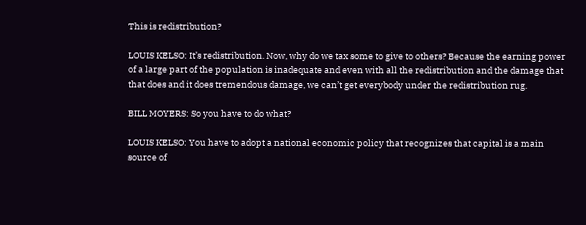This is redistribution?

LOUIS KELSO: It’s redistribution. Now, why do we tax some to give to others? Because the earning power of a large part of the population is inadequate and even with all the redistribution and the damage that that does and it does tremendous damage, we can’t get everybody under the redistribution rug.

BILL MOYERS: So you have to do what?

LOUIS KELSO: You have to adopt a national economic policy that recognizes that capital is a main source of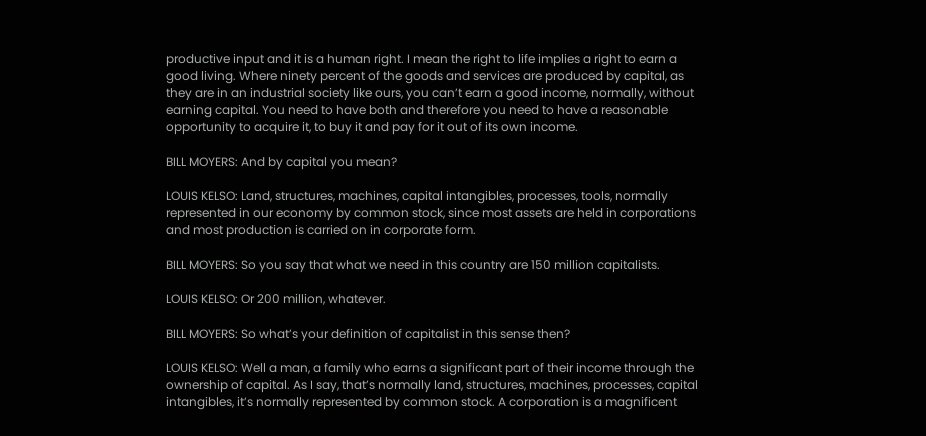productive input and it is a human right. I mean the right to life implies a right to earn a good living. Where ninety percent of the goods and services are produced by capital, as they are in an industrial society like ours, you can’t earn a good income, normally, without earning capital. You need to have both and therefore you need to have a reasonable opportunity to acquire it, to buy it and pay for it out of its own income.

BILL MOYERS: And by capital you mean?

LOUIS KELSO: Land, structures, machines, capital intangibles, processes, tools, normally represented in our economy by common stock, since most assets are held in corporations and most production is carried on in corporate form.

BILL MOYERS: So you say that what we need in this country are 150 million capitalists.

LOUIS KELSO: Or 200 million, whatever.

BILL MOYERS: So what’s your definition of capitalist in this sense then?

LOUIS KELSO: Well a man, a family who earns a significant part of their income through the ownership of capital. As I say, that’s normally land, structures, machines, processes, capital intangibles, it’s normally represented by common stock. A corporation is a magnificent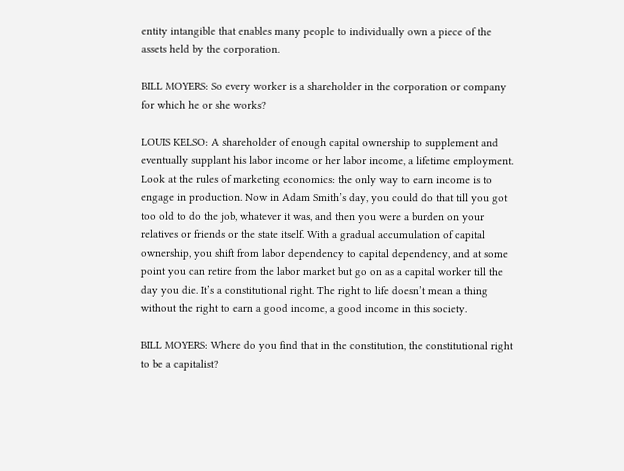entity intangible that enables many people to individually own a piece of the assets held by the corporation.

BILL MOYERS: So every worker is a shareholder in the corporation or company for which he or she works?

LOUIS KELSO: A shareholder of enough capital ownership to supplement and eventually supplant his labor income or her labor income, a lifetime employment. Look at the rules of marketing economics: the only way to earn income is to engage in production. Now in Adam Smith’s day, you could do that till you got too old to do the job, whatever it was, and then you were a burden on your relatives or friends or the state itself. With a gradual accumulation of capital ownership, you shift from labor dependency to capital dependency, and at some point you can retire from the labor market but go on as a capital worker till the day you die. It’s a constitutional right. The right to life doesn’t mean a thing without the right to earn a good income, a good income in this society.

BILL MOYERS: Where do you find that in the constitution, the constitutional right to be a capitalist?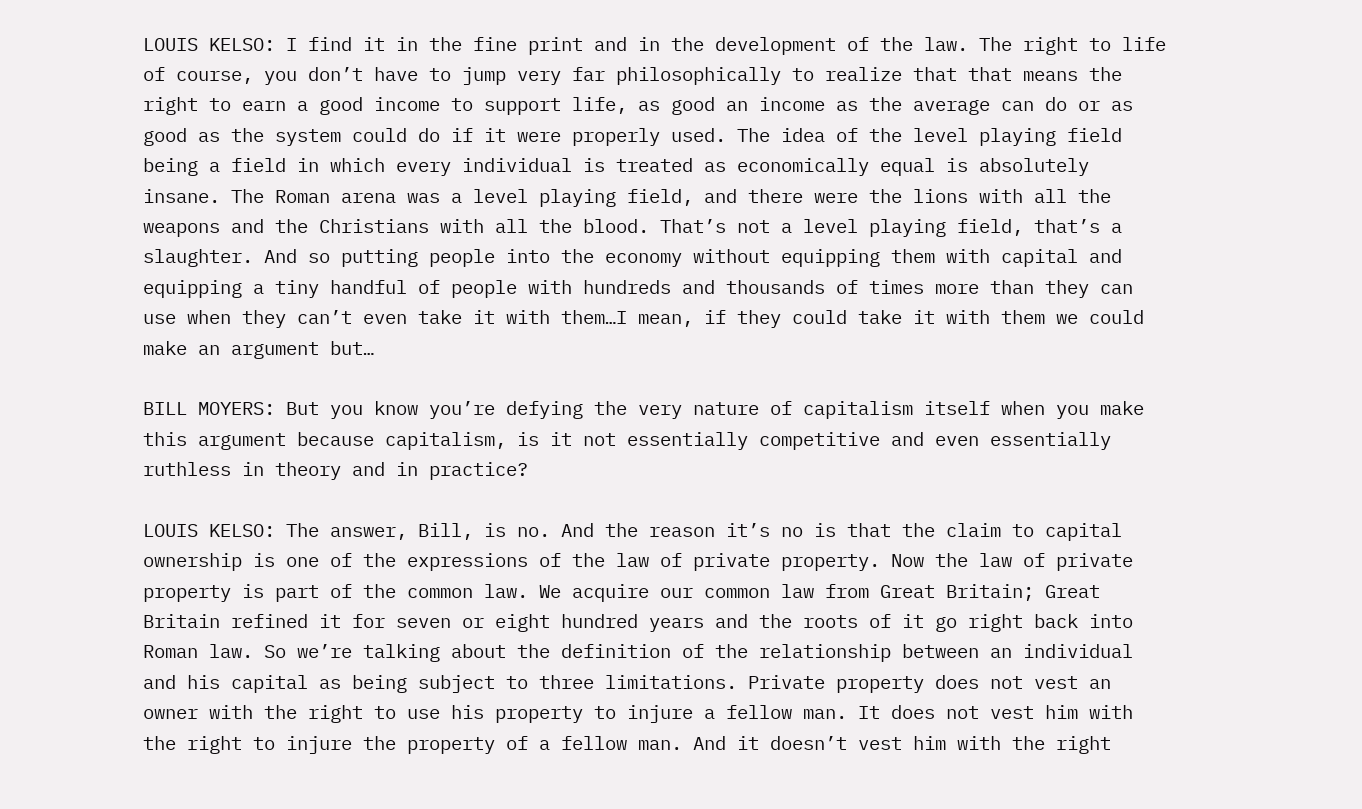LOUIS KELSO: I find it in the fine print and in the development of the law. The right to life of course, you don’t have to jump very far philosophically to realize that that means the right to earn a good income to support life, as good an income as the average can do or as good as the system could do if it were properly used. The idea of the level playing field being a field in which every individual is treated as economically equal is absolutely insane. The Roman arena was a level playing field, and there were the lions with all the weapons and the Christians with all the blood. That’s not a level playing field, that’s a slaughter. And so putting people into the economy without equipping them with capital and equipping a tiny handful of people with hundreds and thousands of times more than they can use when they can’t even take it with them…I mean, if they could take it with them we could make an argument but…

BILL MOYERS: But you know you’re defying the very nature of capitalism itself when you make this argument because capitalism, is it not essentially competitive and even essentially ruthless in theory and in practice?

LOUIS KELSO: The answer, Bill, is no. And the reason it’s no is that the claim to capital ownership is one of the expressions of the law of private property. Now the law of private property is part of the common law. We acquire our common law from Great Britain; Great Britain refined it for seven or eight hundred years and the roots of it go right back into Roman law. So we’re talking about the definition of the relationship between an individual and his capital as being subject to three limitations. Private property does not vest an owner with the right to use his property to injure a fellow man. It does not vest him with the right to injure the property of a fellow man. And it doesn’t vest him with the right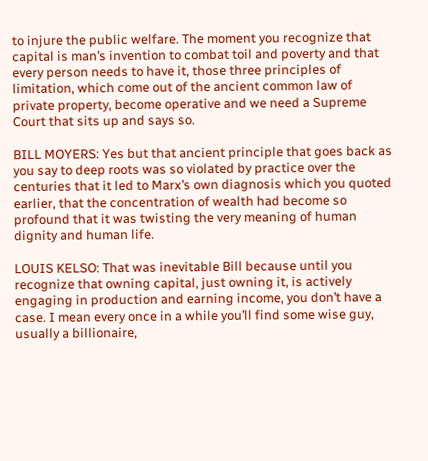to injure the public welfare. The moment you recognize that capital is man’s invention to combat toil and poverty and that every person needs to have it, those three principles of limitation, which come out of the ancient common law of private property, become operative and we need a Supreme Court that sits up and says so.

BILL MOYERS: Yes but that ancient principle that goes back as you say to deep roots was so violated by practice over the centuries that it led to Marx’s own diagnosis which you quoted earlier, that the concentration of wealth had become so profound that it was twisting the very meaning of human dignity and human life.

LOUIS KELSO: That was inevitable Bill because until you recognize that owning capital, just owning it, is actively engaging in production and earning income, you don’t have a case. I mean every once in a while you’ll find some wise guy, usually a billionaire,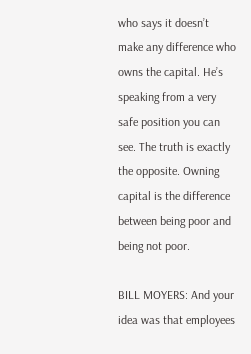who says it doesn’t make any difference who owns the capital. He’s speaking from a very safe position you can see. The truth is exactly the opposite. Owning capital is the difference between being poor and being not poor.

BILL MOYERS: And your idea was that employees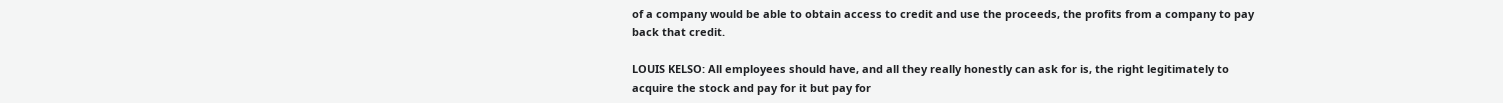of a company would be able to obtain access to credit and use the proceeds, the profits from a company to pay back that credit.

LOUIS KELSO: All employees should have, and all they really honestly can ask for is, the right legitimately to acquire the stock and pay for it but pay for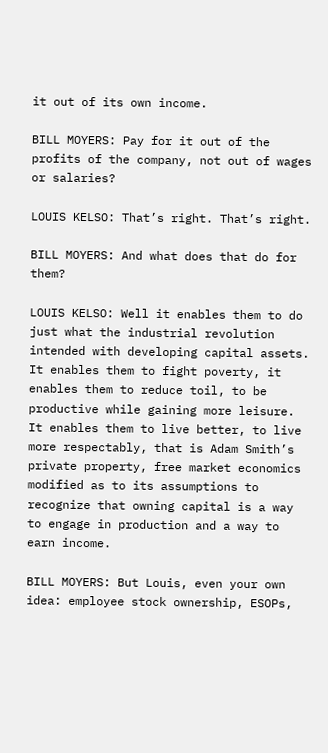it out of its own income.

BILL MOYERS: Pay for it out of the profits of the company, not out of wages or salaries?

LOUIS KELSO: That’s right. That’s right.

BILL MOYERS: And what does that do for them?

LOUIS KELSO: Well it enables them to do just what the industrial revolution intended with developing capital assets. It enables them to fight poverty, it enables them to reduce toil, to be productive while gaining more leisure. It enables them to live better, to live more respectably, that is Adam Smith’s private property, free market economics modified as to its assumptions to recognize that owning capital is a way to engage in production and a way to earn income.

BILL MOYERS: But Louis, even your own idea: employee stock ownership, ESOPs,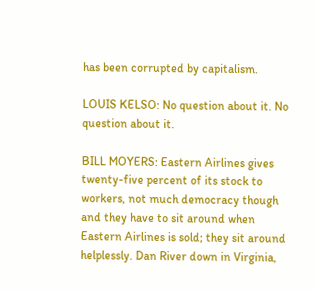has been corrupted by capitalism.

LOUIS KELSO: No question about it. No question about it.

BILL MOYERS: Eastern Airlines gives twenty-five percent of its stock to workers, not much democracy though and they have to sit around when Eastern Airlines is sold; they sit around helplessly. Dan River down in Virginia,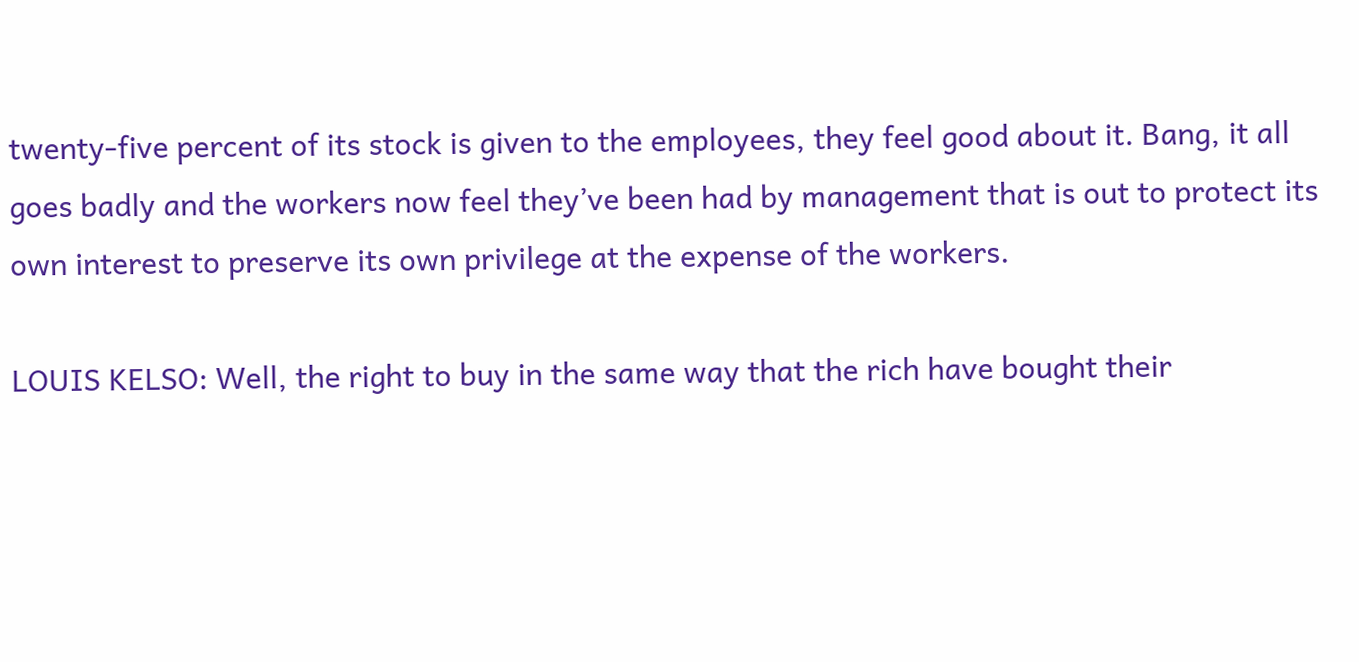twenty-five percent of its stock is given to the employees, they feel good about it. Bang, it all goes badly and the workers now feel they’ve been had by management that is out to protect its own interest to preserve its own privilege at the expense of the workers.

LOUIS KELSO: Well, the right to buy in the same way that the rich have bought their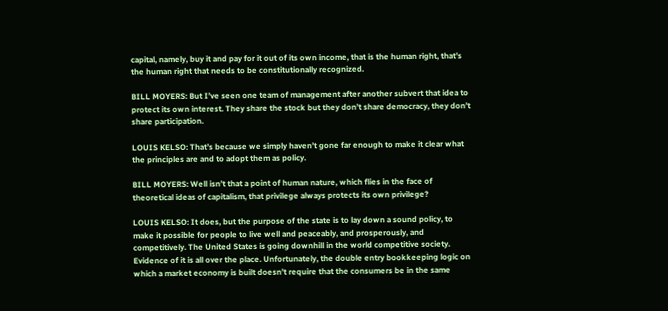capital, namely, buy it and pay for it out of its own income, that is the human right, that’s the human right that needs to be constitutionally recognized.

BILL MOYERS: But I’ve seen one team of management after another subvert that idea to protect its own interest. They share the stock but they don’t share democracy, they don’t share participation.

LOUIS KELSO: That’s because we simply haven’t gone far enough to make it clear what the principles are and to adopt them as policy.

BILL MOYERS: Well isn’t that a point of human nature, which flies in the face of theoretical ideas of capitalism, that privilege always protects its own privilege?

LOUIS KELSO: It does, but the purpose of the state is to lay down a sound policy, to make it possible for people to live well and peaceably, and prosperously, and competitively. The United States is going downhill in the world competitive society. Evidence of it is all over the place. Unfortunately, the double entry bookkeeping logic on which a market economy is built doesn’t require that the consumers be in the same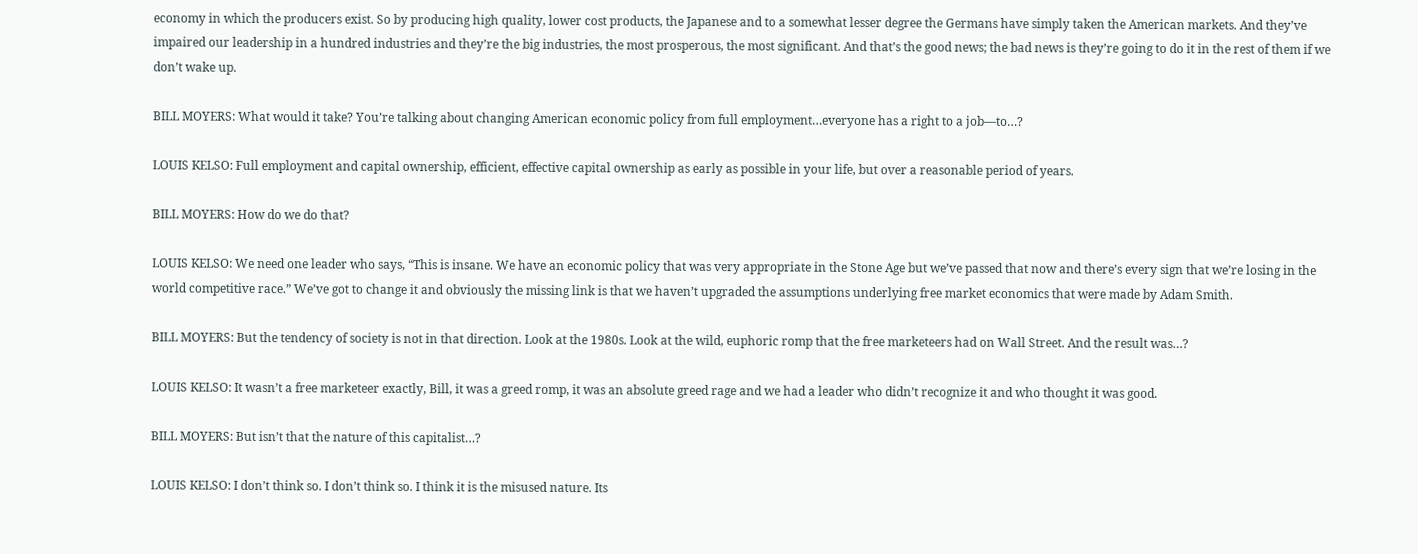economy in which the producers exist. So by producing high quality, lower cost products, the Japanese and to a somewhat lesser degree the Germans have simply taken the American markets. And they’ve impaired our leadership in a hundred industries and they’re the big industries, the most prosperous, the most significant. And that’s the good news; the bad news is they’re going to do it in the rest of them if we don’t wake up.

BILL MOYERS: What would it take? You’re talking about changing American economic policy from full employment…everyone has a right to a job—to…?

LOUIS KELSO: Full employment and capital ownership, efficient, effective capital ownership as early as possible in your life, but over a reasonable period of years.

BILL MOYERS: How do we do that?

LOUIS KELSO: We need one leader who says, “This is insane. We have an economic policy that was very appropriate in the Stone Age but we’ve passed that now and there’s every sign that we’re losing in the world competitive race.” We’ve got to change it and obviously the missing link is that we haven’t upgraded the assumptions underlying free market economics that were made by Adam Smith.

BILL MOYERS: But the tendency of society is not in that direction. Look at the 1980s. Look at the wild, euphoric romp that the free marketeers had on Wall Street. And the result was…?

LOUIS KELSO: It wasn’t a free marketeer exactly, Bill, it was a greed romp, it was an absolute greed rage and we had a leader who didn’t recognize it and who thought it was good.

BILL MOYERS: But isn’t that the nature of this capitalist…?

LOUIS KELSO: I don’t think so. I don’t think so. I think it is the misused nature. Its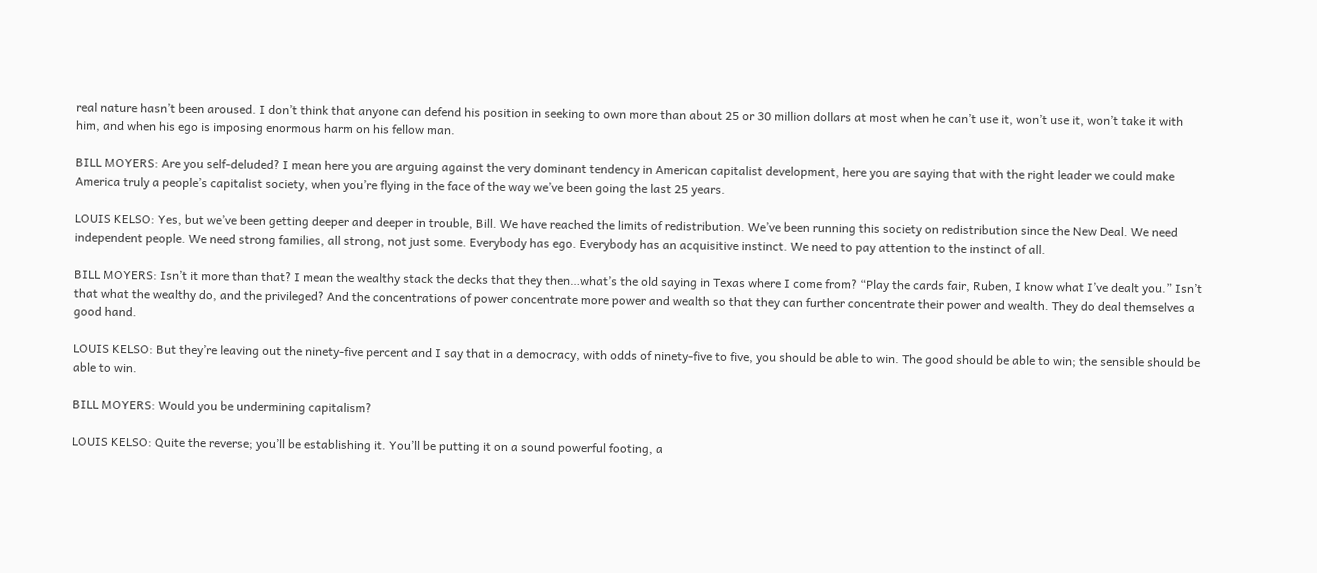real nature hasn’t been aroused. I don’t think that anyone can defend his position in seeking to own more than about 25 or 30 million dollars at most when he can’t use it, won’t use it, won’t take it with him, and when his ego is imposing enormous harm on his fellow man.

BILL MOYERS: Are you self-deluded? I mean here you are arguing against the very dominant tendency in American capitalist development, here you are saying that with the right leader we could make America truly a people’s capitalist society, when you’re flying in the face of the way we’ve been going the last 25 years.

LOUIS KELSO: Yes, but we’ve been getting deeper and deeper in trouble, Bill. We have reached the limits of redistribution. We’ve been running this society on redistribution since the New Deal. We need independent people. We need strong families, all strong, not just some. Everybody has ego. Everybody has an acquisitive instinct. We need to pay attention to the instinct of all.

BILL MOYERS: Isn’t it more than that? I mean the wealthy stack the decks that they then…what’s the old saying in Texas where I come from? “Play the cards fair, Ruben, I know what I’ve dealt you.” Isn’t that what the wealthy do, and the privileged? And the concentrations of power concentrate more power and wealth so that they can further concentrate their power and wealth. They do deal themselves a good hand.

LOUIS KELSO: But they’re leaving out the ninety-five percent and I say that in a democracy, with odds of ninety-five to five, you should be able to win. The good should be able to win; the sensible should be able to win.

BILL MOYERS: Would you be undermining capitalism?

LOUIS KELSO: Quite the reverse; you’ll be establishing it. You’ll be putting it on a sound powerful footing, a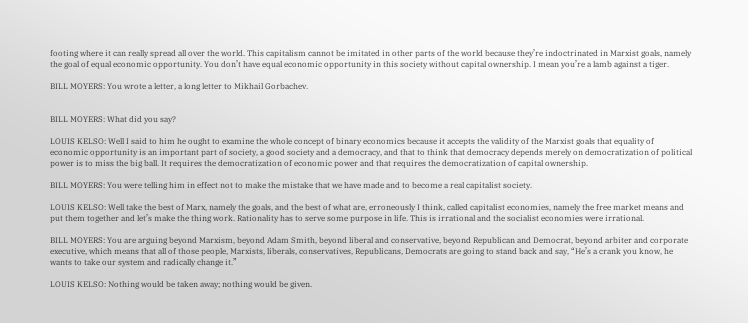footing where it can really spread all over the world. This capitalism cannot be imitated in other parts of the world because they’re indoctrinated in Marxist goals, namely the goal of equal economic opportunity. You don’t have equal economic opportunity in this society without capital ownership. I mean you’re a lamb against a tiger.

BILL MOYERS: You wrote a letter, a long letter to Mikhail Gorbachev.


BILL MOYERS: What did you say?

LOUIS KELSO: Well I said to him he ought to examine the whole concept of binary economics because it accepts the validity of the Marxist goals that equality of economic opportunity is an important part of society, a good society and a democracy, and that to think that democracy depends merely on democratization of political power is to miss the big ball. It requires the democratization of economic power and that requires the democratization of capital ownership.

BILL MOYERS: You were telling him in effect not to make the mistake that we have made and to become a real capitalist society.

LOUIS KELSO: Well take the best of Marx, namely the goals, and the best of what are, erroneously I think, called capitalist economies, namely the free market means and put them together and let’s make the thing work. Rationality has to serve some purpose in life. This is irrational and the socialist economies were irrational.

BILL MOYERS: You are arguing beyond Marxism, beyond Adam Smith, beyond liberal and conservative, beyond Republican and Democrat, beyond arbiter and corporate executive, which means that all of those people, Marxists, liberals, conservatives, Republicans, Democrats are going to stand back and say, “He’s a crank you know, he wants to take our system and radically change it.”

LOUIS KELSO: Nothing would be taken away; nothing would be given.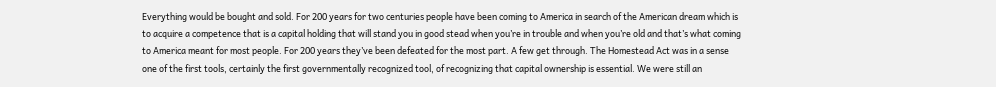Everything would be bought and sold. For 200 years for two centuries people have been coming to America in search of the American dream which is to acquire a competence that is a capital holding that will stand you in good stead when you’re in trouble and when you’re old and that’s what coming to America meant for most people. For 200 years they’ve been defeated for the most part. A few get through. The Homestead Act was in a sense one of the first tools, certainly the first governmentally recognized tool, of recognizing that capital ownership is essential. We were still an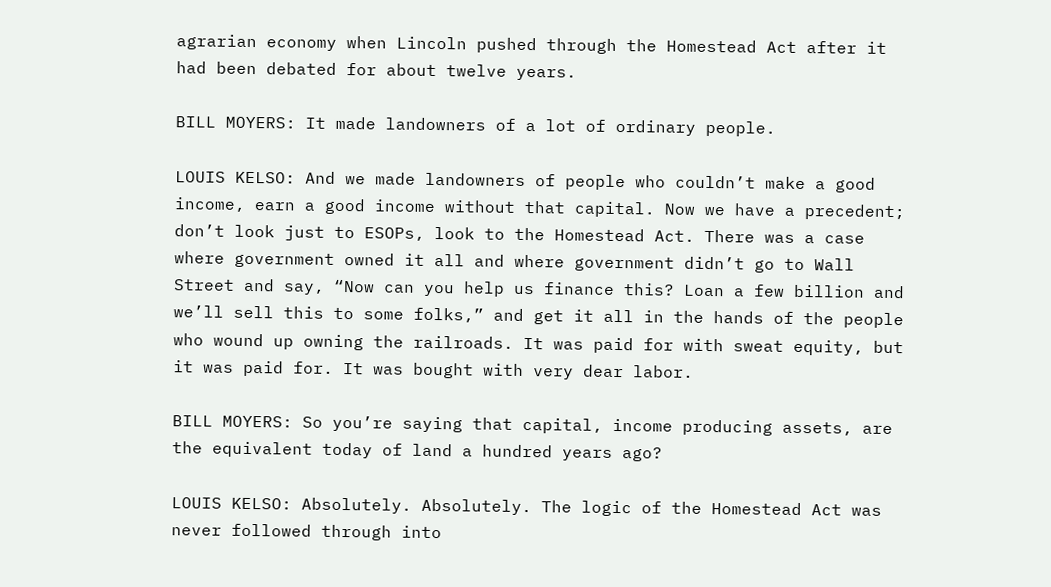agrarian economy when Lincoln pushed through the Homestead Act after it had been debated for about twelve years.

BILL MOYERS: It made landowners of a lot of ordinary people.

LOUIS KELSO: And we made landowners of people who couldn’t make a good income, earn a good income without that capital. Now we have a precedent; don’t look just to ESOPs, look to the Homestead Act. There was a case where government owned it all and where government didn’t go to Wall Street and say, “Now can you help us finance this? Loan a few billion and we’ll sell this to some folks,” and get it all in the hands of the people who wound up owning the railroads. It was paid for with sweat equity, but it was paid for. It was bought with very dear labor.

BILL MOYERS: So you’re saying that capital, income producing assets, are the equivalent today of land a hundred years ago?

LOUIS KELSO: Absolutely. Absolutely. The logic of the Homestead Act was never followed through into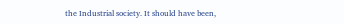the Industrial society. It should have been,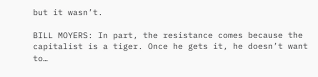but it wasn’t.

BILL MOYERS: In part, the resistance comes because the capitalist is a tiger. Once he gets it, he doesn’t want to…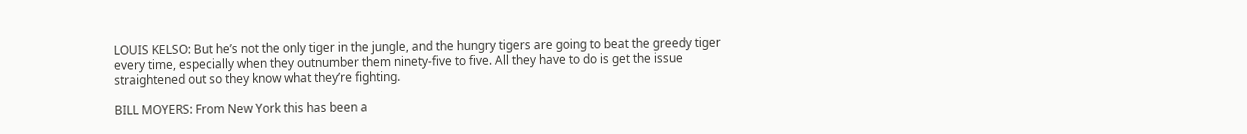LOUIS KELSO: But he’s not the only tiger in the jungle, and the hungry tigers are going to beat the greedy tiger every time, especially when they outnumber them ninety-five to five. All they have to do is get the issue straightened out so they know what they’re fighting.

BILL MOYERS: From New York this has been a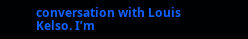conversation with Louis Kelso. I’m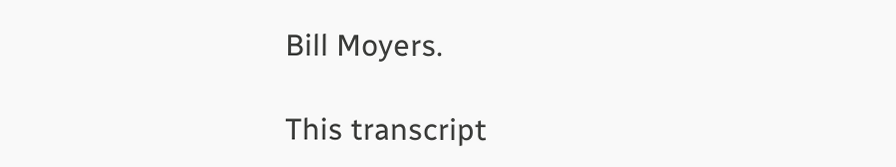Bill Moyers.

This transcript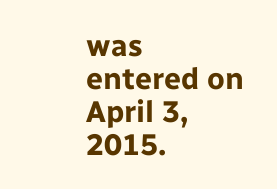was entered on April 3, 2015.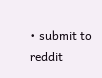• submit to reddit